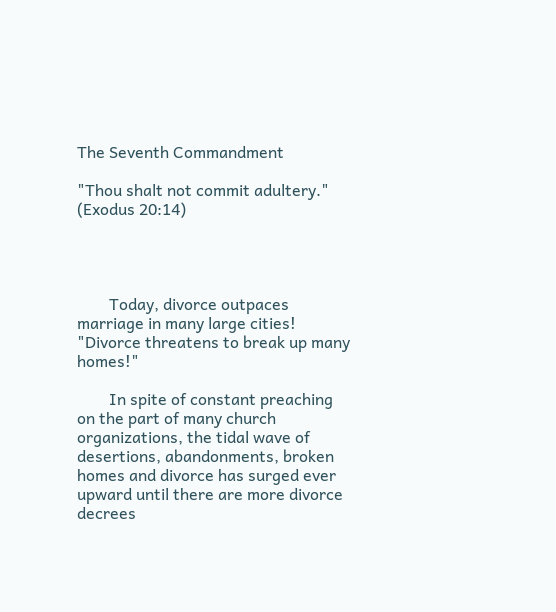The Seventh Commandment

"Thou shalt not commit adultery."
(Exodus 20:14)




        Today, divorce outpaces marriage in many large cities! "Divorce threatens to break up many homes!"

        In spite of constant preaching on the part of many church organizations, the tidal wave of desertions, abandonments, broken homes and divorce has surged ever upward until there are more divorce decrees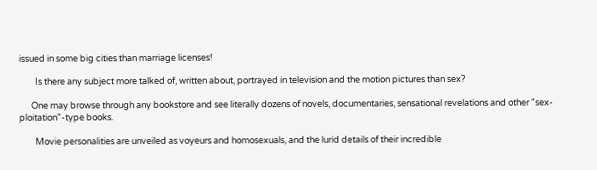issued in some big cities than marriage licenses!

        Is there any subject more talked of, written about, portrayed in television and the motion pictures than sex?

      One may browse through any bookstore and see literally dozens of novels, documentaries, sensational revelations and other "sex-ploitation"-type books.

        Movie personalities are unveiled as voyeurs and homosexuals, and the lurid details of their incredible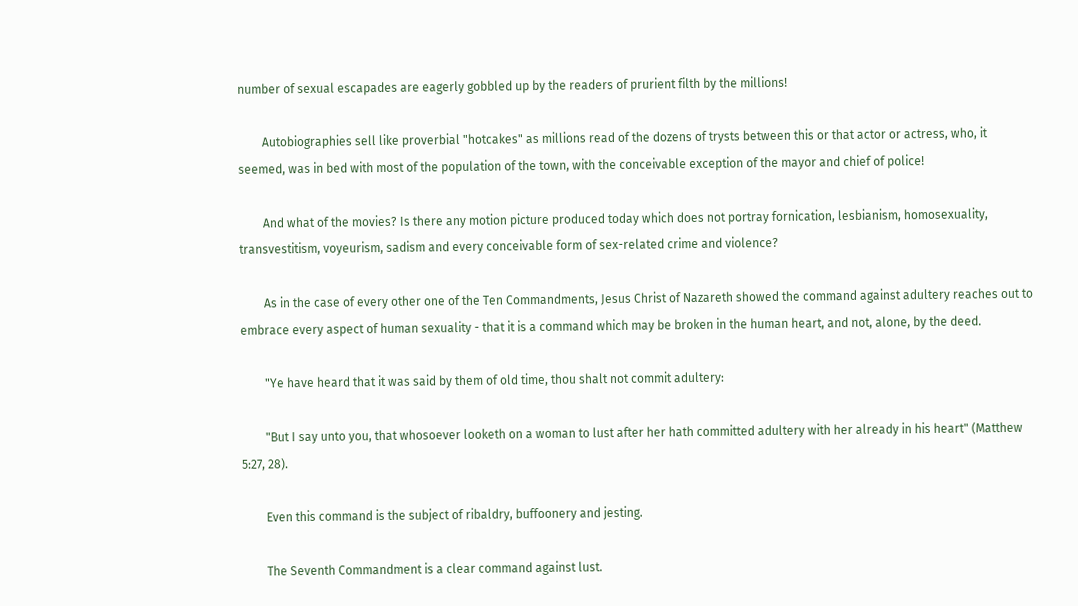number of sexual escapades are eagerly gobbled up by the readers of prurient filth by the millions!

        Autobiographies sell like proverbial "hotcakes" as millions read of the dozens of trysts between this or that actor or actress, who, it seemed, was in bed with most of the population of the town, with the conceivable exception of the mayor and chief of police!

        And what of the movies? Is there any motion picture produced today which does not portray fornication, lesbianism, homosexuality, transvestitism, voyeurism, sadism and every conceivable form of sex-related crime and violence?

        As in the case of every other one of the Ten Commandments, Jesus Christ of Nazareth showed the command against adultery reaches out to embrace every aspect of human sexuality - that it is a command which may be broken in the human heart, and not, alone, by the deed.

        "Ye have heard that it was said by them of old time, thou shalt not commit adultery:

        "But I say unto you, that whosoever looketh on a woman to lust after her hath committed adultery with her already in his heart" (Matthew 5:27, 28).

        Even this command is the subject of ribaldry, buffoonery and jesting.

        The Seventh Commandment is a clear command against lust.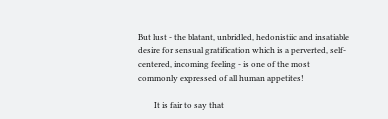But lust - the blatant, unbridled, hedonistiic and insatiable desire for sensual gratification which is a perverted, self-centered, incoming feeling - is one of the most commonly expressed of all human appetites!

        It is fair to say that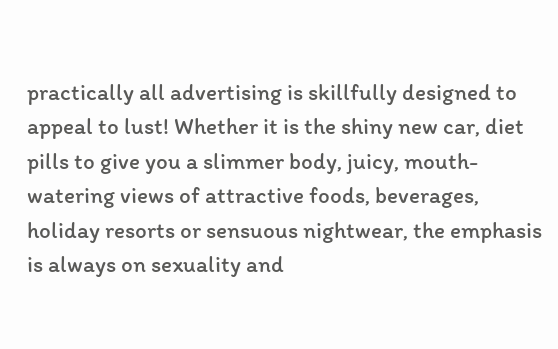practically all advertising is skillfully designed to appeal to lust! Whether it is the shiny new car, diet pills to give you a slimmer body, juicy, mouth-watering views of attractive foods, beverages, holiday resorts or sensuous nightwear, the emphasis is always on sexuality and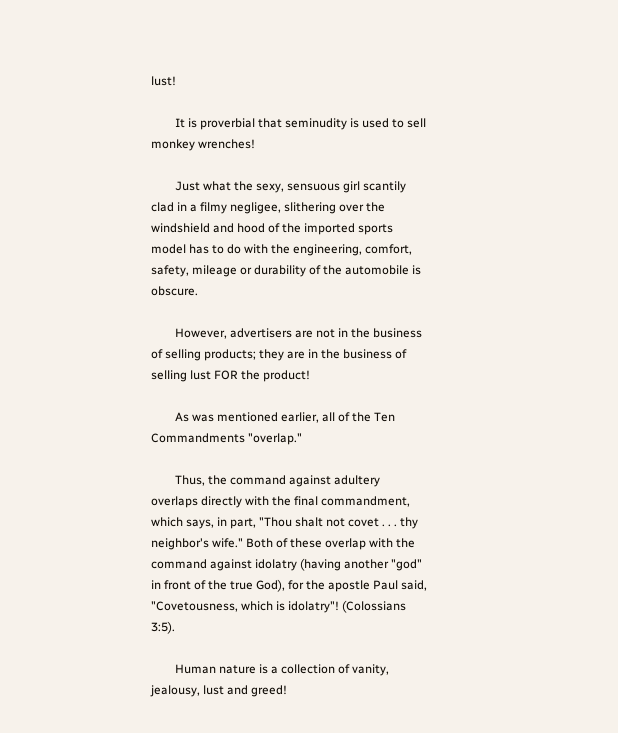lust!

        It is proverbial that seminudity is used to sell monkey wrenches!

        Just what the sexy, sensuous girl scantily clad in a filmy negligee, slithering over the windshield and hood of the imported sports model has to do with the engineering, comfort, safety, mileage or durability of the automobile is obscure.

        However, advertisers are not in the business of selling products; they are in the business of selling lust FOR the product!

        As was mentioned earlier, all of the Ten Commandments "overlap."

        Thus, the command against adultery overlaps directly with the final commandment, which says, in part, "Thou shalt not covet . . . thy neighbor's wife." Both of these overlap with the command against idolatry (having another "god" in front of the true God), for the apostle Paul said, "Covetousness, which is idolatry"! (Colossians 3:5).

        Human nature is a collection of vanity, jealousy, lust and greed!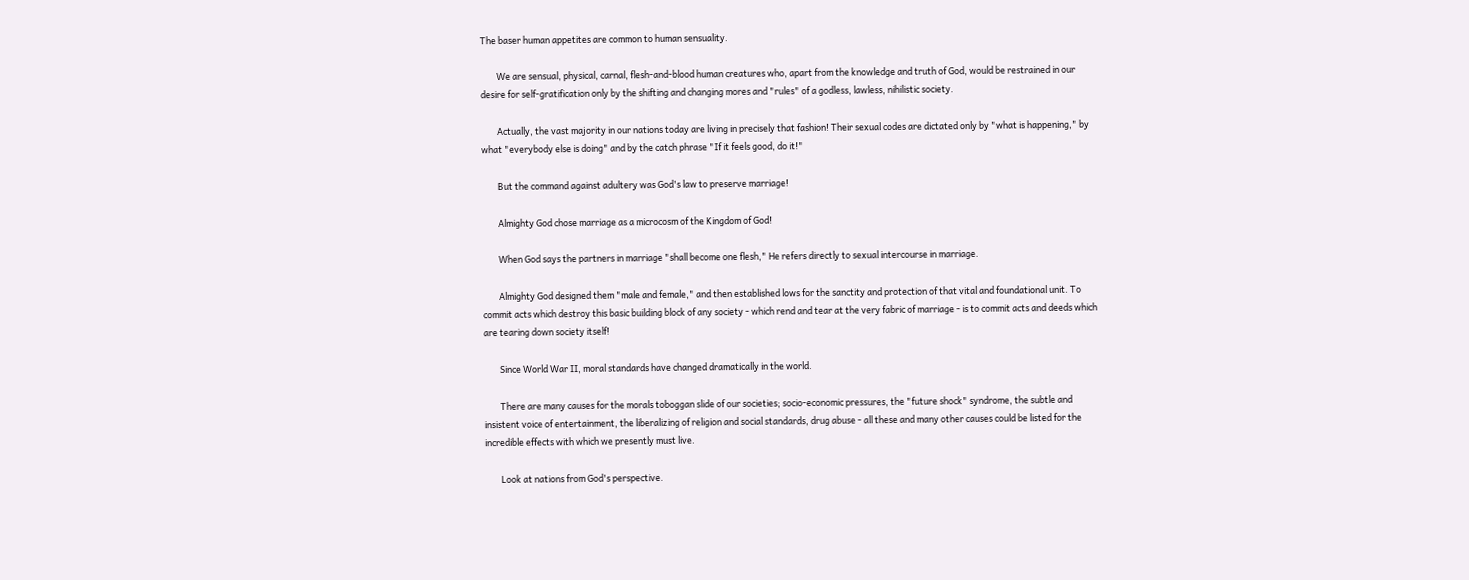The baser human appetites are common to human sensuality.

        We are sensual, physical, carnal, flesh-and-blood human creatures who, apart from the knowledge and truth of God, would be restrained in our desire for self-gratification only by the shifting and changing mores and "rules" of a godless, lawless, nihilistic society.

        Actually, the vast majority in our nations today are living in precisely that fashion! Their sexual codes are dictated only by "what is happening," by what "everybody else is doing" and by the catch phrase "If it feels good, do it!"

        But the command against adultery was God's law to preserve marriage!

        Almighty God chose marriage as a microcosm of the Kingdom of God!

        When God says the partners in marriage "shall become one flesh," He refers directly to sexual intercourse in marriage.

        Almighty God designed them "male and female," and then established lows for the sanctity and protection of that vital and foundational unit. To commit acts which destroy this basic building block of any society - which rend and tear at the very fabric of marriage - is to commit acts and deeds which are tearing down society itself!

        Since World War II, moral standards have changed dramatically in the world.

        There are many causes for the morals toboggan slide of our societies; socio-economic pressures, the "future shock" syndrome, the subtle and insistent voice of entertainment, the liberalizing of religion and social standards, drug abuse - all these and many other causes could be listed for the incredible effects with which we presently must live.

        Look at nations from God's perspective.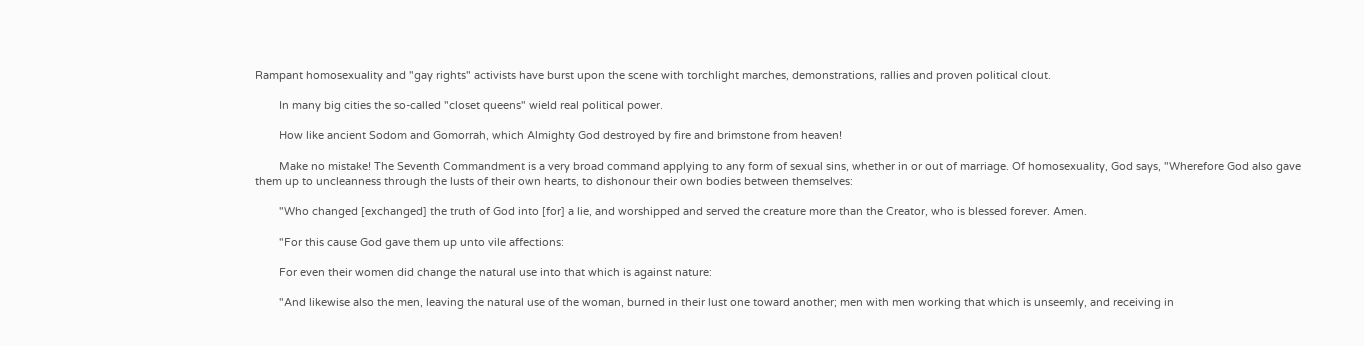Rampant homosexuality and "gay rights" activists have burst upon the scene with torchlight marches, demonstrations, rallies and proven political clout.

        In many big cities the so-called "closet queens" wield real political power.

        How like ancient Sodom and Gomorrah, which Almighty God destroyed by fire and brimstone from heaven!

        Make no mistake! The Seventh Commandment is a very broad command applying to any form of sexual sins, whether in or out of marriage. Of homosexuality, God says, "Wherefore God also gave them up to uncleanness through the lusts of their own hearts, to dishonour their own bodies between themselves:

        "Who changed [exchanged] the truth of God into [for] a lie, and worshipped and served the creature more than the Creator, who is blessed forever. Amen.

        "For this cause God gave them up unto vile affections:

        For even their women did change the natural use into that which is against nature:

        "And likewise also the men, leaving the natural use of the woman, burned in their lust one toward another; men with men working that which is unseemly, and receiving in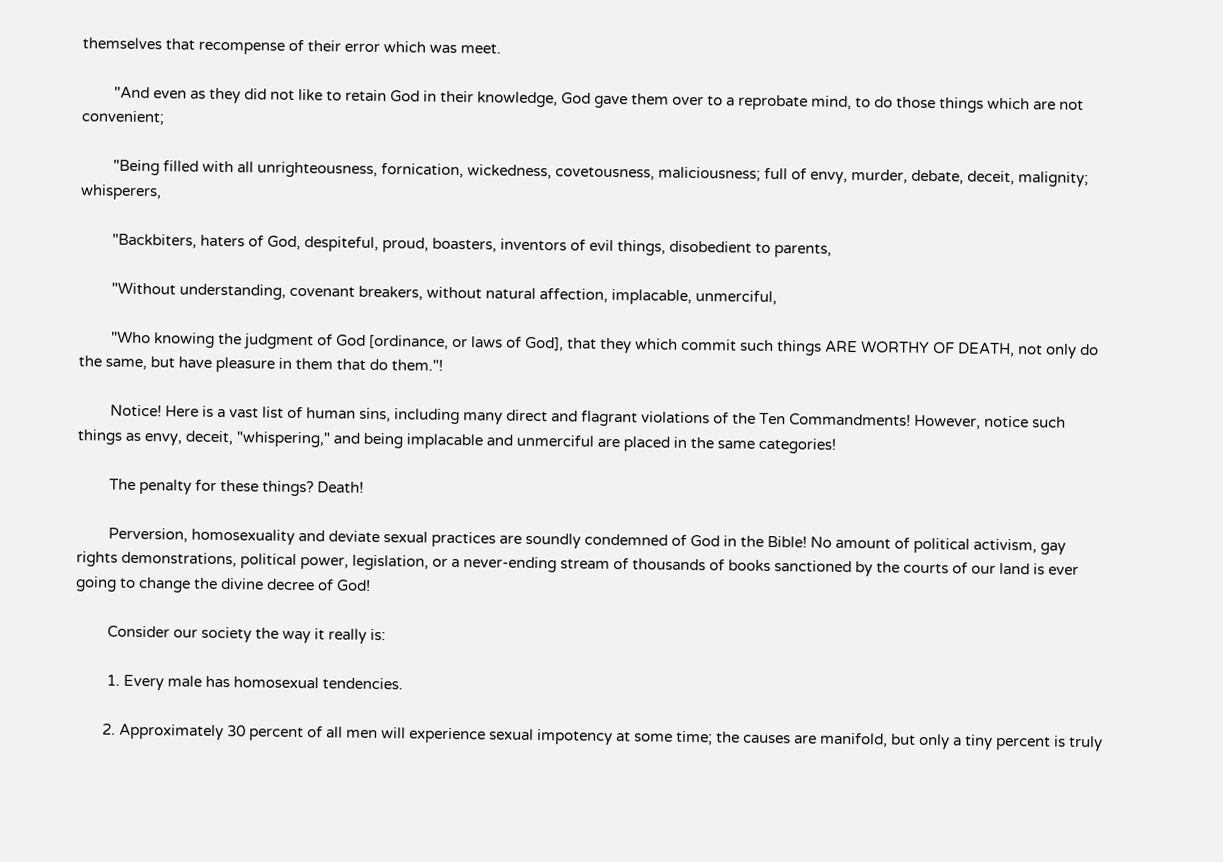themselves that recompense of their error which was meet.

        "And even as they did not like to retain God in their knowledge, God gave them over to a reprobate mind, to do those things which are not convenient;

        "Being filled with all unrighteousness, fornication, wickedness, covetousness, maliciousness; full of envy, murder, debate, deceit, malignity; whisperers,

        "Backbiters, haters of God, despiteful, proud, boasters, inventors of evil things, disobedient to parents,

        "Without understanding, covenant breakers, without natural affection, implacable, unmerciful,

        "Who knowing the judgment of God [ordinance, or laws of God], that they which commit such things ARE WORTHY OF DEATH, not only do the same, but have pleasure in them that do them."!

        Notice! Here is a vast list of human sins, including many direct and flagrant violations of the Ten Commandments! However, notice such things as envy, deceit, "whispering," and being implacable and unmerciful are placed in the same categories!

        The penalty for these things? Death!

        Perversion, homosexuality and deviate sexual practices are soundly condemned of God in the Bible! No amount of political activism, gay rights demonstrations, political power, legislation, or a never-ending stream of thousands of books sanctioned by the courts of our land is ever going to change the divine decree of God!

        Consider our society the way it really is:

        1. Every male has homosexual tendencies.

       2. Approximately 30 percent of all men will experience sexual impotency at some time; the causes are manifold, but only a tiny percent is truly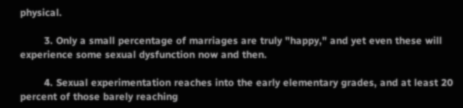physical.

        3. Only a small percentage of marriages are truly "happy," and yet even these will experience some sexual dysfunction now and then.

        4. Sexual experimentation reaches into the early elementary grades, and at least 20 percent of those barely reaching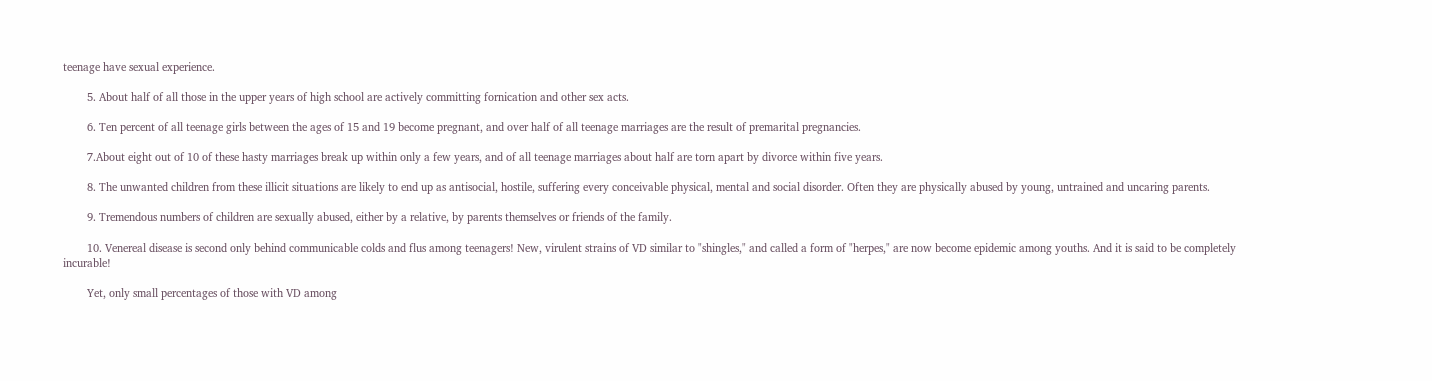teenage have sexual experience.

        5. About half of all those in the upper years of high school are actively committing fornication and other sex acts.

        6. Ten percent of all teenage girls between the ages of 15 and 19 become pregnant, and over half of all teenage marriages are the result of premarital pregnancies.

        7.About eight out of 10 of these hasty marriages break up within only a few years, and of all teenage marriages about half are torn apart by divorce within five years.

        8. The unwanted children from these illicit situations are likely to end up as antisocial, hostile, suffering every conceivable physical, mental and social disorder. Often they are physically abused by young, untrained and uncaring parents.

        9. Tremendous numbers of children are sexually abused, either by a relative, by parents themselves or friends of the family.

        10. Venereal disease is second only behind communicable colds and flus among teenagers! New, virulent strains of VD similar to "shingles," and called a form of "herpes," are now become epidemic among youths. And it is said to be completely incurable!

        Yet, only small percentages of those with VD among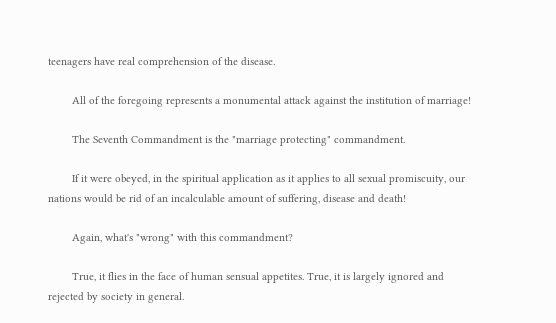teenagers have real comprehension of the disease.

        All of the foregoing represents a monumental attack against the institution of marriage!

        The Seventh Commandment is the "marriage protecting" commandment.

        If it were obeyed, in the spiritual application as it applies to all sexual promiscuity, our nations would be rid of an incalculable amount of suffering, disease and death!

        Again, what's "wrong" with this commandment?

        True, it flies in the face of human sensual appetites. True, it is largely ignored and rejected by society in general.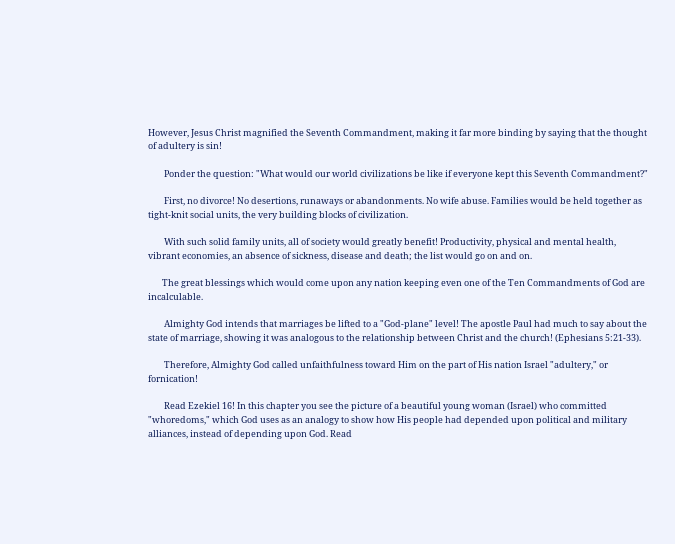However, Jesus Christ magnified the Seventh Commandment, making it far more binding by saying that the thought of adultery is sin!

        Ponder the question: "What would our world civilizations be like if everyone kept this Seventh Commandment?"

        First, no divorce! No desertions, runaways or abandonments. No wife abuse. Families would be held together as tight-knit social units, the very building blocks of civilization.

        With such solid family units, all of society would greatly benefit! Productivity, physical and mental health, vibrant economies, an absence of sickness, disease and death; the list would go on and on.

       The great blessings which would come upon any nation keeping even one of the Ten Commandments of God are incalculable.

        Almighty God intends that marriages be lifted to a "God-plane" level! The apostle Paul had much to say about the state of marriage, showing it was analogous to the relationship between Christ and the church! (Ephesians 5:21-33).

        Therefore, Almighty God called unfaithfulness toward Him on the part of His nation Israel "adultery," or fornication!

        Read Ezekiel 16! In this chapter you see the picture of a beautiful young woman (Israel) who committed "whoredoms," which God uses as an analogy to show how His people had depended upon political and military alliances, instead of depending upon God. Read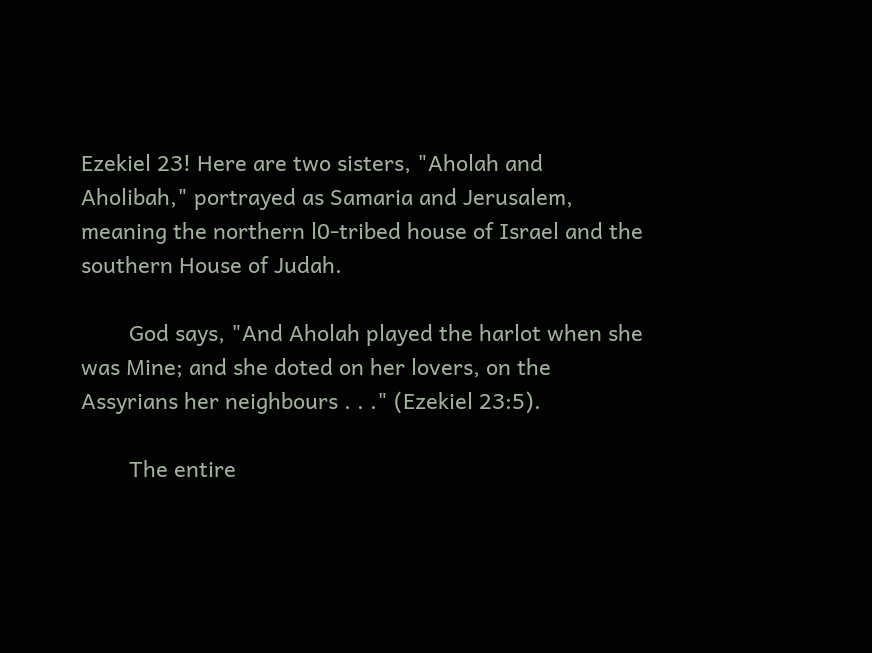Ezekiel 23! Here are two sisters, "Aholah and Aholibah," portrayed as Samaria and Jerusalem, meaning the northern l0-tribed house of Israel and the southern House of Judah.

        God says, "And Aholah played the harlot when she was Mine; and she doted on her lovers, on the Assyrians her neighbours . . ." (Ezekiel 23:5).

        The entire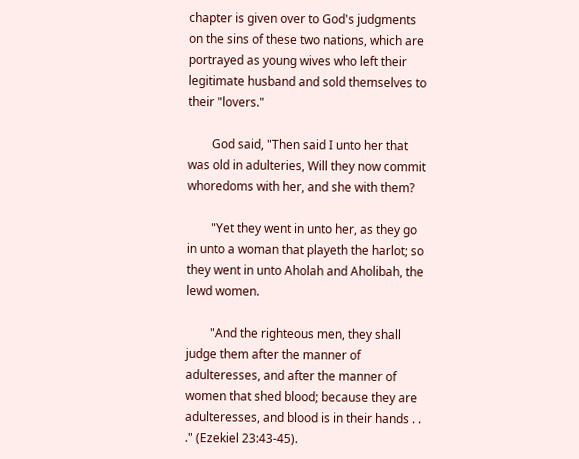chapter is given over to God's judgments on the sins of these two nations, which are portrayed as young wives who left their legitimate husband and sold themselves to their "lovers."

        God said, "Then said I unto her that was old in adulteries, Will they now commit whoredoms with her, and she with them?

        "Yet they went in unto her, as they go in unto a woman that playeth the harlot; so they went in unto Aholah and Aholibah, the lewd women.

        "And the righteous men, they shall judge them after the manner of adulteresses, and after the manner of women that shed blood; because they are adulteresses, and blood is in their hands . . ." (Ezekiel 23:43-45).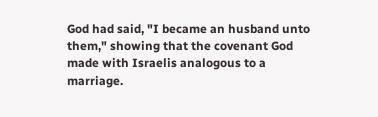God had said, "I became an husband unto them," showing that the covenant God made with Israelis analogous to a marriage.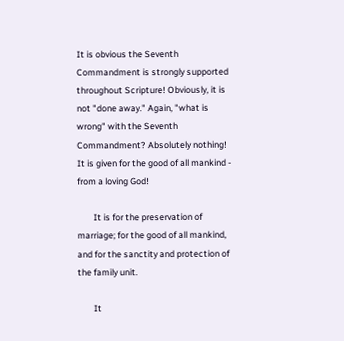It is obvious the Seventh Commandment is strongly supported throughout Scripture! Obviously, it is not "done away." Again, "what is wrong" with the Seventh Commandment? Absolutely nothing! It is given for the good of all mankind - from a loving God!

        It is for the preservation of marriage; for the good of all mankind, and for the sanctity and protection of the family unit.

        It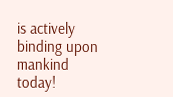is actively binding upon mankind today!